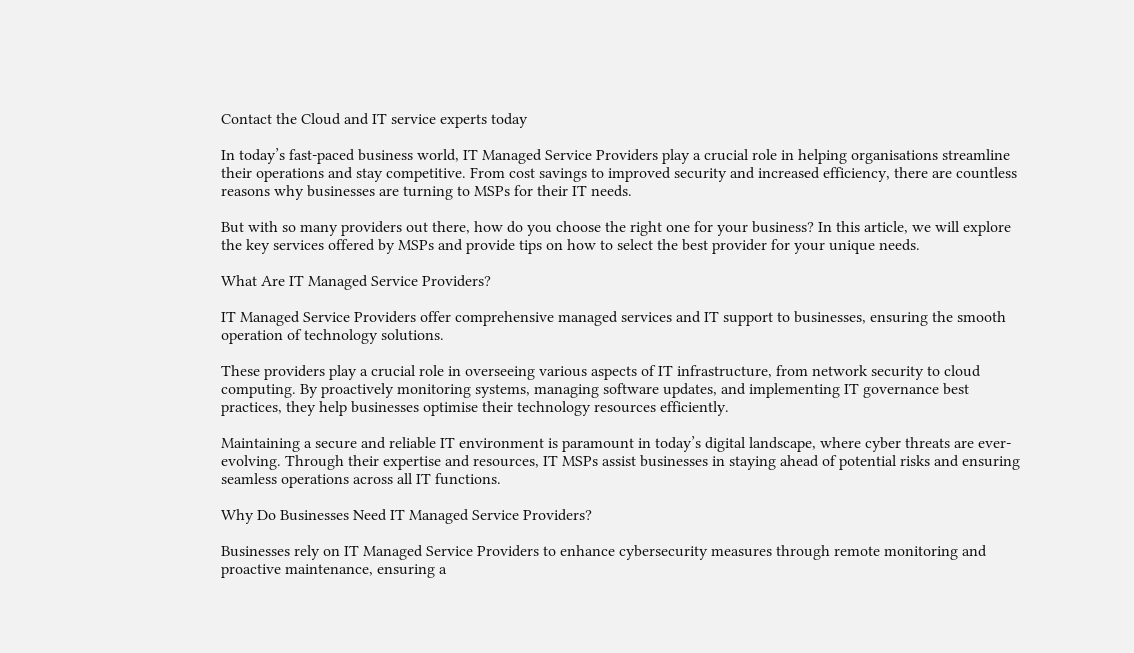Contact the Cloud and IT service experts today

In today’s fast-paced business world, IT Managed Service Providers play a crucial role in helping organisations streamline their operations and stay competitive. From cost savings to improved security and increased efficiency, there are countless reasons why businesses are turning to MSPs for their IT needs.

But with so many providers out there, how do you choose the right one for your business? In this article, we will explore the key services offered by MSPs and provide tips on how to select the best provider for your unique needs.

What Are IT Managed Service Providers?

IT Managed Service Providers offer comprehensive managed services and IT support to businesses, ensuring the smooth operation of technology solutions.

These providers play a crucial role in overseeing various aspects of IT infrastructure, from network security to cloud computing. By proactively monitoring systems, managing software updates, and implementing IT governance best practices, they help businesses optimise their technology resources efficiently.

Maintaining a secure and reliable IT environment is paramount in today’s digital landscape, where cyber threats are ever-evolving. Through their expertise and resources, IT MSPs assist businesses in staying ahead of potential risks and ensuring seamless operations across all IT functions.

Why Do Businesses Need IT Managed Service Providers?

Businesses rely on IT Managed Service Providers to enhance cybersecurity measures through remote monitoring and proactive maintenance, ensuring a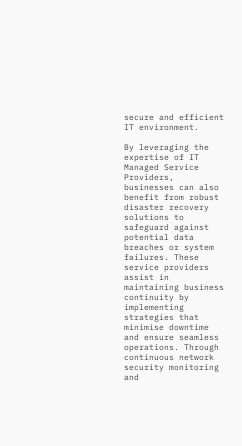secure and efficient IT environment.

By leveraging the expertise of IT Managed Service Providers, businesses can also benefit from robust disaster recovery solutions to safeguard against potential data breaches or system failures. These service providers assist in maintaining business continuity by implementing strategies that minimise downtime and ensure seamless operations. Through continuous network security monitoring and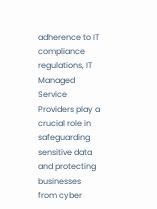adherence to IT compliance regulations, IT Managed Service Providers play a crucial role in safeguarding sensitive data and protecting businesses from cyber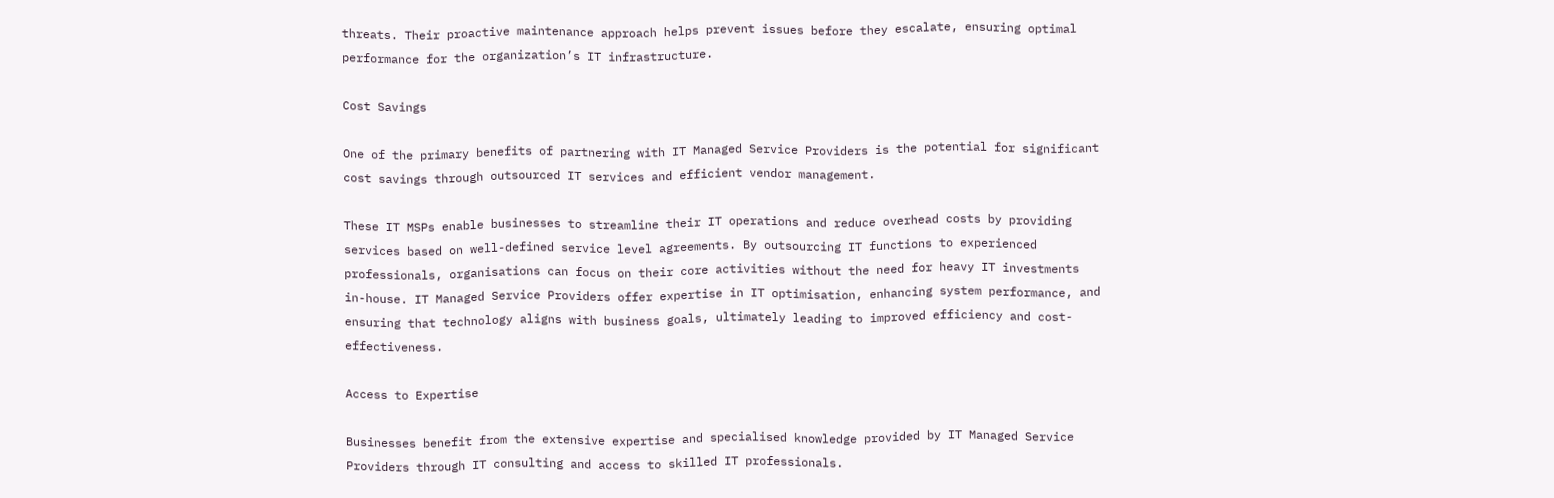threats. Their proactive maintenance approach helps prevent issues before they escalate, ensuring optimal performance for the organization’s IT infrastructure.

Cost Savings

One of the primary benefits of partnering with IT Managed Service Providers is the potential for significant cost savings through outsourced IT services and efficient vendor management.

These IT MSPs enable businesses to streamline their IT operations and reduce overhead costs by providing services based on well-defined service level agreements. By outsourcing IT functions to experienced professionals, organisations can focus on their core activities without the need for heavy IT investments in-house. IT Managed Service Providers offer expertise in IT optimisation, enhancing system performance, and ensuring that technology aligns with business goals, ultimately leading to improved efficiency and cost-effectiveness.

Access to Expertise

Businesses benefit from the extensive expertise and specialised knowledge provided by IT Managed Service Providers through IT consulting and access to skilled IT professionals.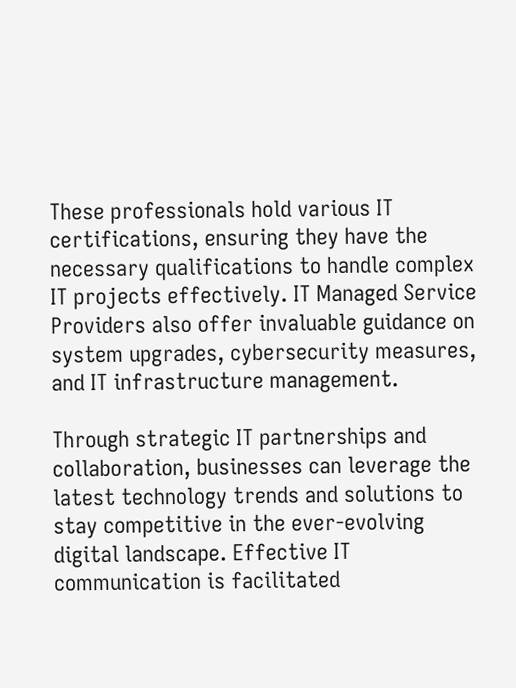These professionals hold various IT certifications, ensuring they have the necessary qualifications to handle complex IT projects effectively. IT Managed Service Providers also offer invaluable guidance on system upgrades, cybersecurity measures, and IT infrastructure management.

Through strategic IT partnerships and collaboration, businesses can leverage the latest technology trends and solutions to stay competitive in the ever-evolving digital landscape. Effective IT communication is facilitated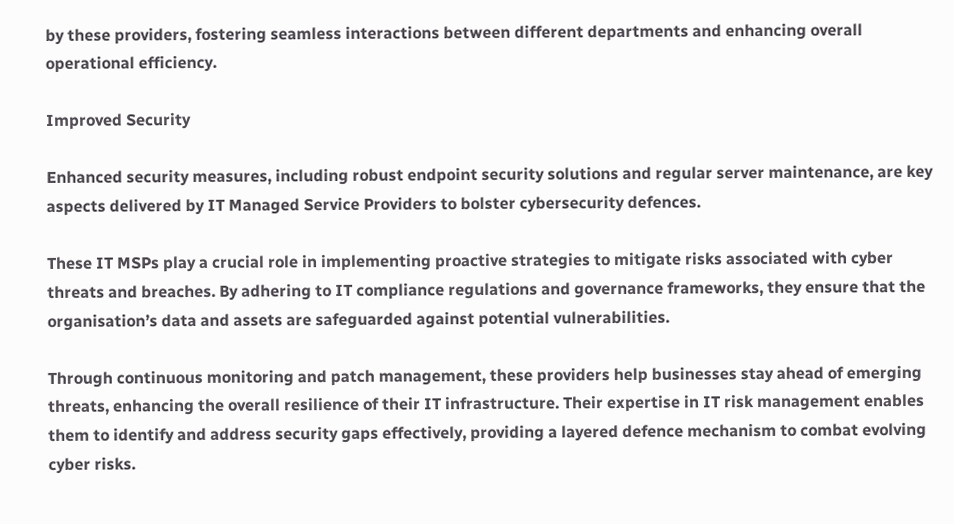by these providers, fostering seamless interactions between different departments and enhancing overall operational efficiency.

Improved Security

Enhanced security measures, including robust endpoint security solutions and regular server maintenance, are key aspects delivered by IT Managed Service Providers to bolster cybersecurity defences.

These IT MSPs play a crucial role in implementing proactive strategies to mitigate risks associated with cyber threats and breaches. By adhering to IT compliance regulations and governance frameworks, they ensure that the organisation’s data and assets are safeguarded against potential vulnerabilities.

Through continuous monitoring and patch management, these providers help businesses stay ahead of emerging threats, enhancing the overall resilience of their IT infrastructure. Their expertise in IT risk management enables them to identify and address security gaps effectively, providing a layered defence mechanism to combat evolving cyber risks.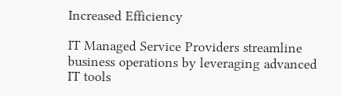Increased Efficiency

IT Managed Service Providers streamline business operations by leveraging advanced IT tools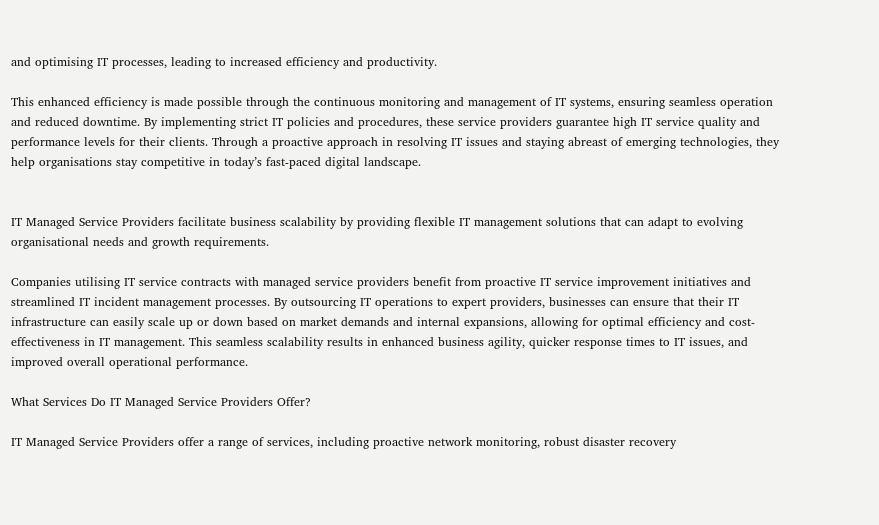and optimising IT processes, leading to increased efficiency and productivity.

This enhanced efficiency is made possible through the continuous monitoring and management of IT systems, ensuring seamless operation and reduced downtime. By implementing strict IT policies and procedures, these service providers guarantee high IT service quality and performance levels for their clients. Through a proactive approach in resolving IT issues and staying abreast of emerging technologies, they help organisations stay competitive in today’s fast-paced digital landscape.


IT Managed Service Providers facilitate business scalability by providing flexible IT management solutions that can adapt to evolving organisational needs and growth requirements.

Companies utilising IT service contracts with managed service providers benefit from proactive IT service improvement initiatives and streamlined IT incident management processes. By outsourcing IT operations to expert providers, businesses can ensure that their IT infrastructure can easily scale up or down based on market demands and internal expansions, allowing for optimal efficiency and cost-effectiveness in IT management. This seamless scalability results in enhanced business agility, quicker response times to IT issues, and improved overall operational performance.

What Services Do IT Managed Service Providers Offer?

IT Managed Service Providers offer a range of services, including proactive network monitoring, robust disaster recovery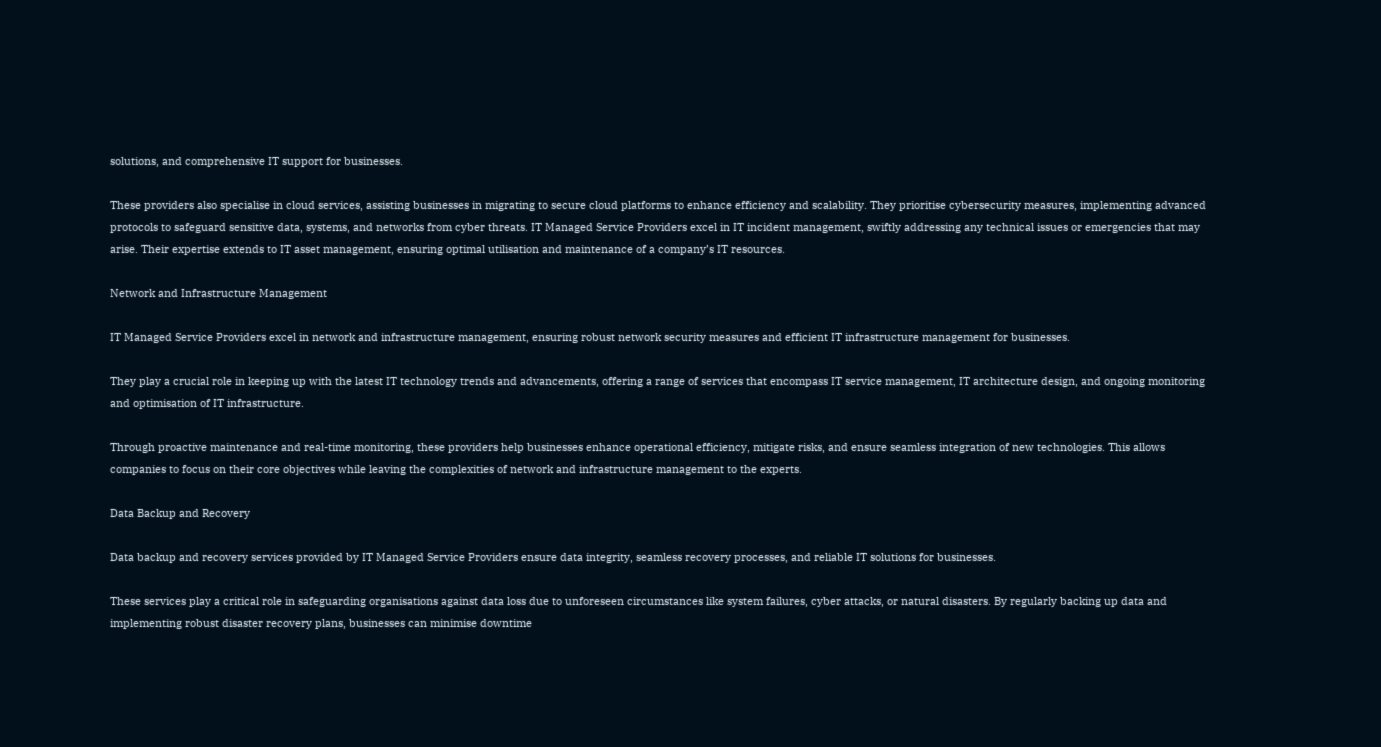solutions, and comprehensive IT support for businesses.

These providers also specialise in cloud services, assisting businesses in migrating to secure cloud platforms to enhance efficiency and scalability. They prioritise cybersecurity measures, implementing advanced protocols to safeguard sensitive data, systems, and networks from cyber threats. IT Managed Service Providers excel in IT incident management, swiftly addressing any technical issues or emergencies that may arise. Their expertise extends to IT asset management, ensuring optimal utilisation and maintenance of a company’s IT resources.

Network and Infrastructure Management

IT Managed Service Providers excel in network and infrastructure management, ensuring robust network security measures and efficient IT infrastructure management for businesses.

They play a crucial role in keeping up with the latest IT technology trends and advancements, offering a range of services that encompass IT service management, IT architecture design, and ongoing monitoring and optimisation of IT infrastructure.

Through proactive maintenance and real-time monitoring, these providers help businesses enhance operational efficiency, mitigate risks, and ensure seamless integration of new technologies. This allows companies to focus on their core objectives while leaving the complexities of network and infrastructure management to the experts.

Data Backup and Recovery

Data backup and recovery services provided by IT Managed Service Providers ensure data integrity, seamless recovery processes, and reliable IT solutions for businesses.

These services play a critical role in safeguarding organisations against data loss due to unforeseen circumstances like system failures, cyber attacks, or natural disasters. By regularly backing up data and implementing robust disaster recovery plans, businesses can minimise downtime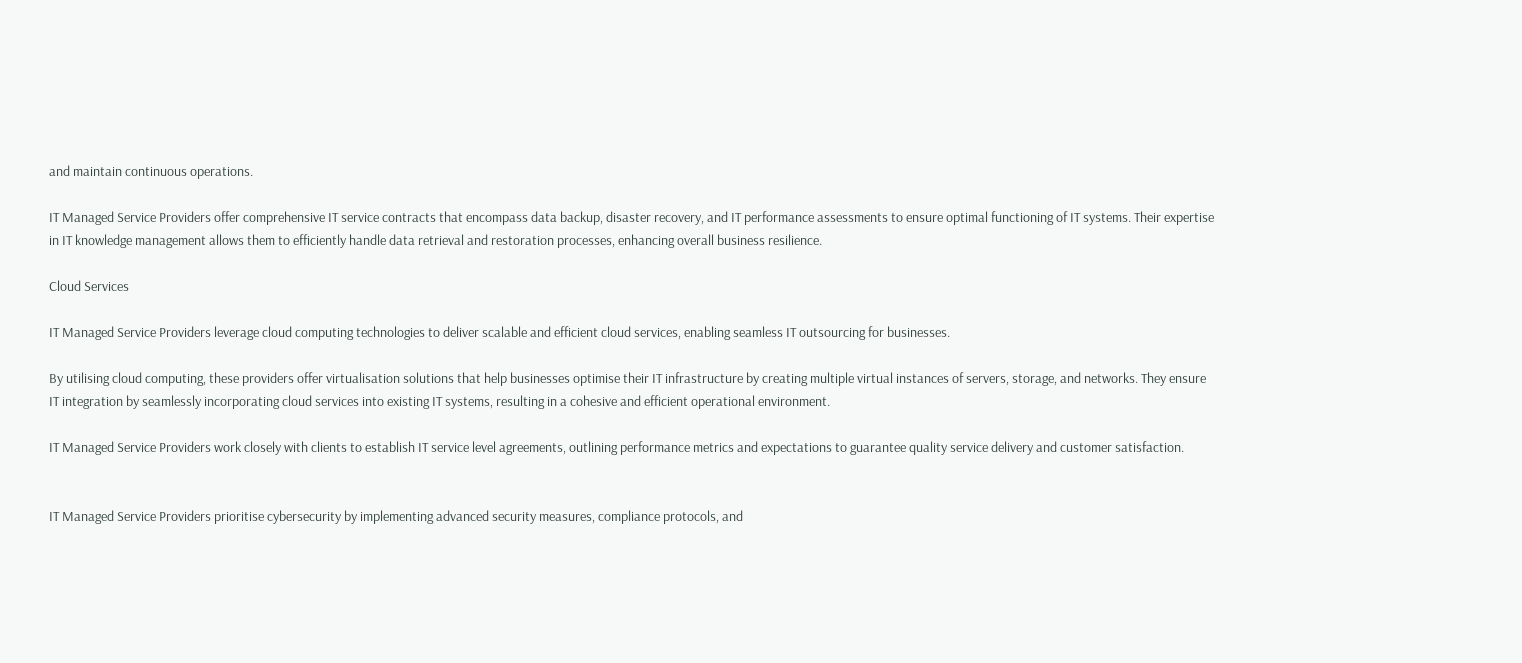and maintain continuous operations.

IT Managed Service Providers offer comprehensive IT service contracts that encompass data backup, disaster recovery, and IT performance assessments to ensure optimal functioning of IT systems. Their expertise in IT knowledge management allows them to efficiently handle data retrieval and restoration processes, enhancing overall business resilience.

Cloud Services

IT Managed Service Providers leverage cloud computing technologies to deliver scalable and efficient cloud services, enabling seamless IT outsourcing for businesses.

By utilising cloud computing, these providers offer virtualisation solutions that help businesses optimise their IT infrastructure by creating multiple virtual instances of servers, storage, and networks. They ensure IT integration by seamlessly incorporating cloud services into existing IT systems, resulting in a cohesive and efficient operational environment.

IT Managed Service Providers work closely with clients to establish IT service level agreements, outlining performance metrics and expectations to guarantee quality service delivery and customer satisfaction.


IT Managed Service Providers prioritise cybersecurity by implementing advanced security measures, compliance protocols, and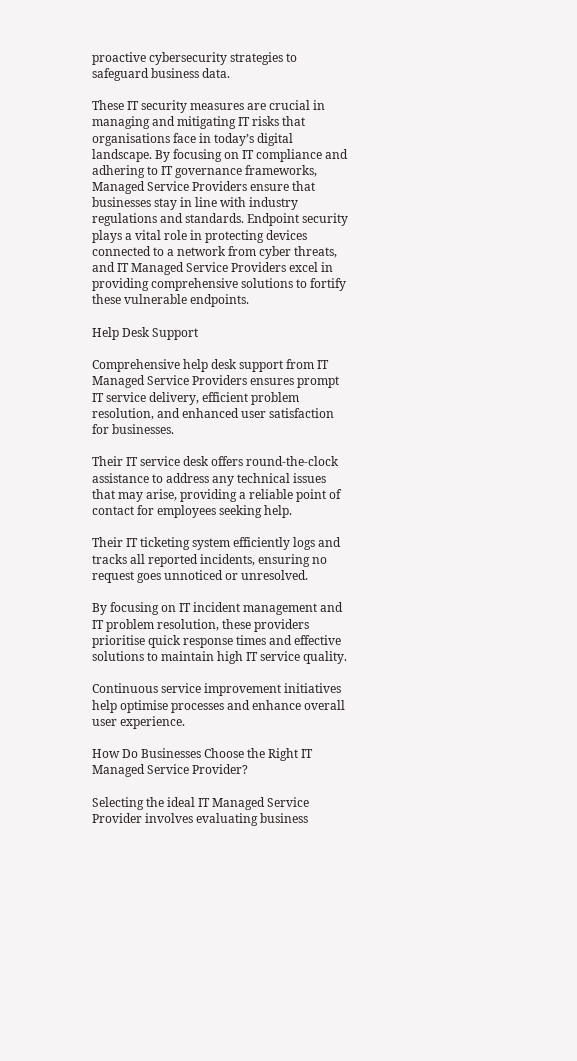proactive cybersecurity strategies to safeguard business data.

These IT security measures are crucial in managing and mitigating IT risks that organisations face in today’s digital landscape. By focusing on IT compliance and adhering to IT governance frameworks, Managed Service Providers ensure that businesses stay in line with industry regulations and standards. Endpoint security plays a vital role in protecting devices connected to a network from cyber threats, and IT Managed Service Providers excel in providing comprehensive solutions to fortify these vulnerable endpoints.

Help Desk Support

Comprehensive help desk support from IT Managed Service Providers ensures prompt IT service delivery, efficient problem resolution, and enhanced user satisfaction for businesses.

Their IT service desk offers round-the-clock assistance to address any technical issues that may arise, providing a reliable point of contact for employees seeking help.

Their IT ticketing system efficiently logs and tracks all reported incidents, ensuring no request goes unnoticed or unresolved.

By focusing on IT incident management and IT problem resolution, these providers prioritise quick response times and effective solutions to maintain high IT service quality.

Continuous service improvement initiatives help optimise processes and enhance overall user experience.

How Do Businesses Choose the Right IT Managed Service Provider?

Selecting the ideal IT Managed Service Provider involves evaluating business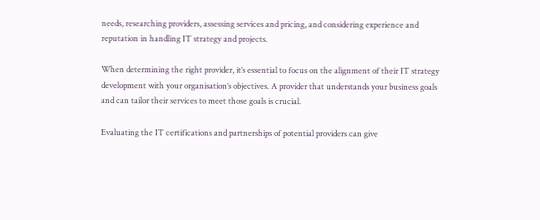needs, researching providers, assessing services and pricing, and considering experience and reputation in handling IT strategy and projects.

When determining the right provider, it’s essential to focus on the alignment of their IT strategy development with your organisation’s objectives. A provider that understands your business goals and can tailor their services to meet those goals is crucial.

Evaluating the IT certifications and partnerships of potential providers can give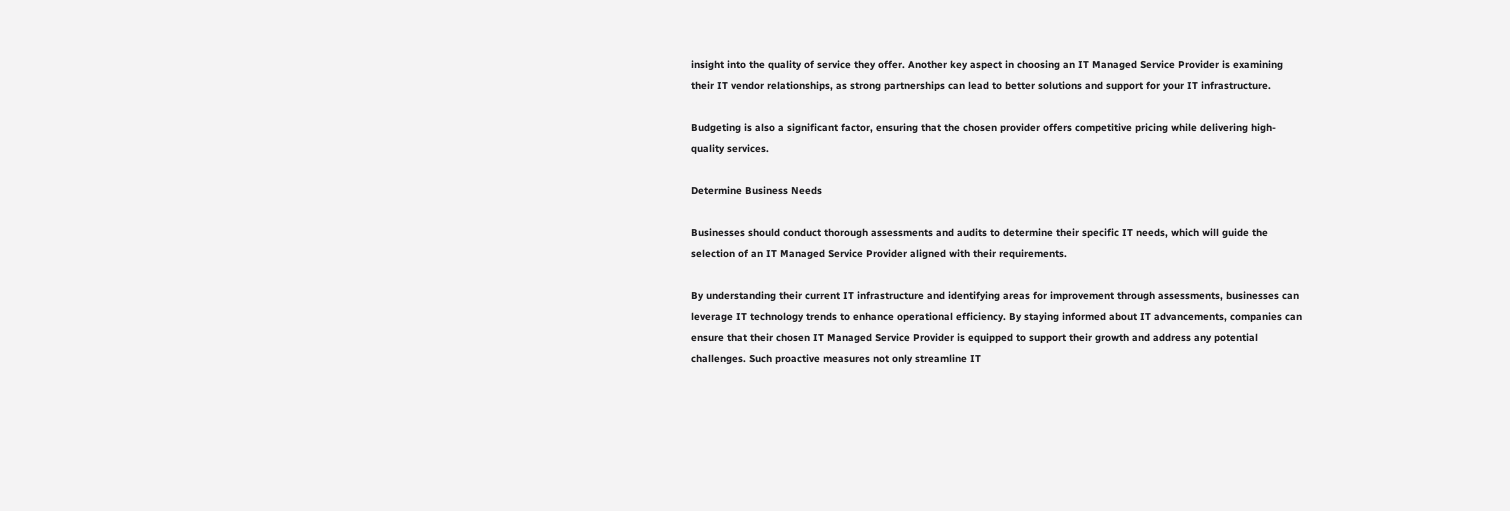insight into the quality of service they offer. Another key aspect in choosing an IT Managed Service Provider is examining their IT vendor relationships, as strong partnerships can lead to better solutions and support for your IT infrastructure.

Budgeting is also a significant factor, ensuring that the chosen provider offers competitive pricing while delivering high-quality services.

Determine Business Needs

Businesses should conduct thorough assessments and audits to determine their specific IT needs, which will guide the selection of an IT Managed Service Provider aligned with their requirements.

By understanding their current IT infrastructure and identifying areas for improvement through assessments, businesses can leverage IT technology trends to enhance operational efficiency. By staying informed about IT advancements, companies can ensure that their chosen IT Managed Service Provider is equipped to support their growth and address any potential challenges. Such proactive measures not only streamline IT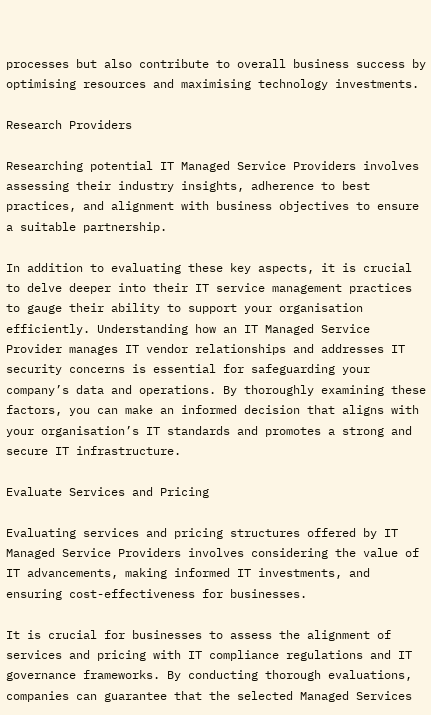processes but also contribute to overall business success by optimising resources and maximising technology investments.

Research Providers

Researching potential IT Managed Service Providers involves assessing their industry insights, adherence to best practices, and alignment with business objectives to ensure a suitable partnership.

In addition to evaluating these key aspects, it is crucial to delve deeper into their IT service management practices to gauge their ability to support your organisation efficiently. Understanding how an IT Managed Service Provider manages IT vendor relationships and addresses IT security concerns is essential for safeguarding your company’s data and operations. By thoroughly examining these factors, you can make an informed decision that aligns with your organisation’s IT standards and promotes a strong and secure IT infrastructure.

Evaluate Services and Pricing

Evaluating services and pricing structures offered by IT Managed Service Providers involves considering the value of IT advancements, making informed IT investments, and ensuring cost-effectiveness for businesses.

It is crucial for businesses to assess the alignment of services and pricing with IT compliance regulations and IT governance frameworks. By conducting thorough evaluations, companies can guarantee that the selected Managed Services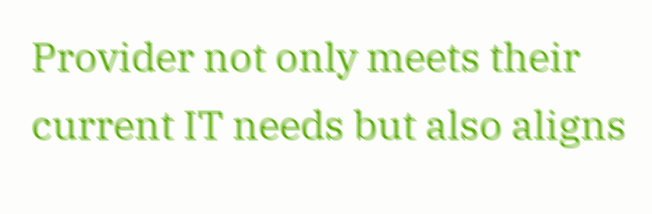Provider not only meets their current IT needs but also aligns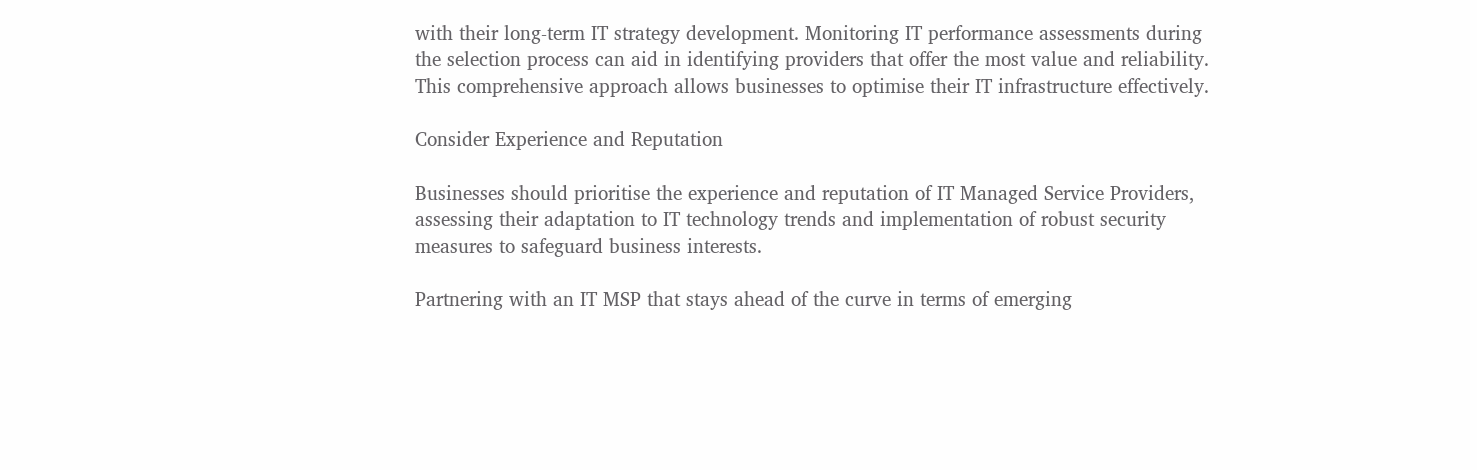with their long-term IT strategy development. Monitoring IT performance assessments during the selection process can aid in identifying providers that offer the most value and reliability. This comprehensive approach allows businesses to optimise their IT infrastructure effectively.

Consider Experience and Reputation

Businesses should prioritise the experience and reputation of IT Managed Service Providers, assessing their adaptation to IT technology trends and implementation of robust security measures to safeguard business interests.

Partnering with an IT MSP that stays ahead of the curve in terms of emerging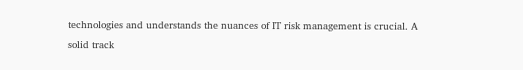technologies and understands the nuances of IT risk management is crucial. A solid track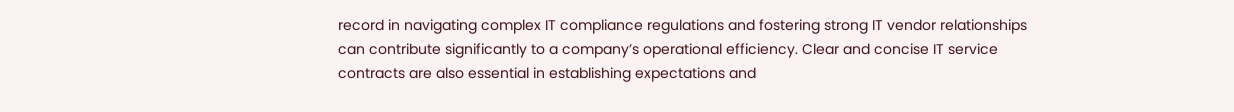record in navigating complex IT compliance regulations and fostering strong IT vendor relationships can contribute significantly to a company’s operational efficiency. Clear and concise IT service contracts are also essential in establishing expectations and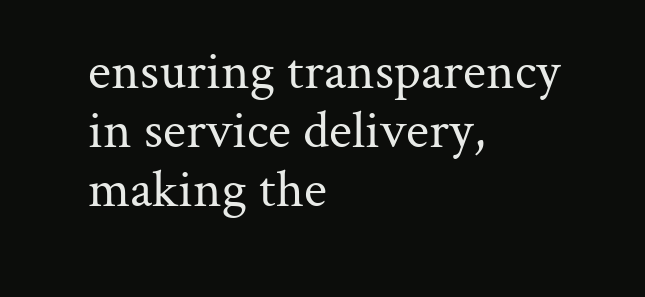ensuring transparency in service delivery, making the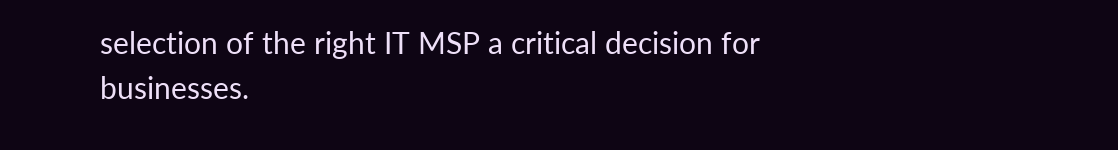selection of the right IT MSP a critical decision for businesses.